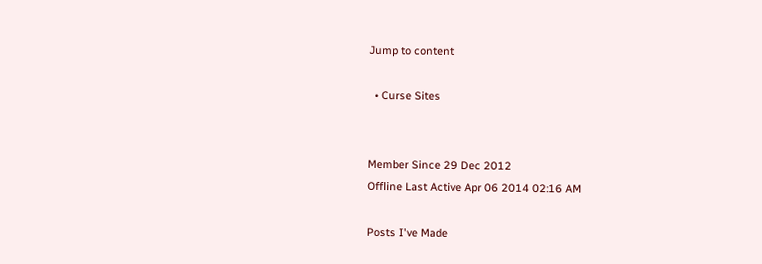Jump to content

  • Curse Sites


Member Since 29 Dec 2012
Offline Last Active Apr 06 2014 02:16 AM

Posts I've Made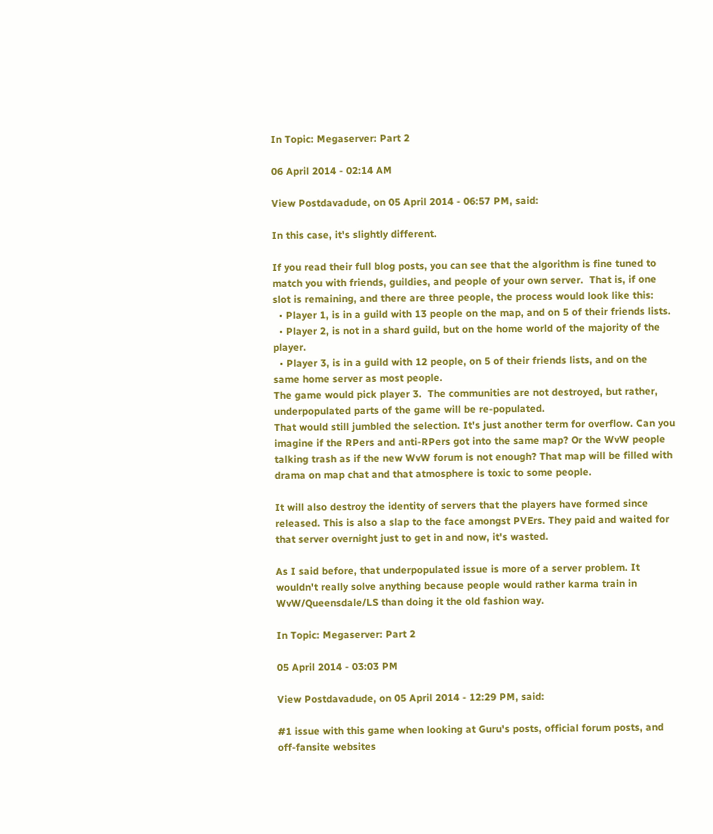In Topic: Megaserver: Part 2

06 April 2014 - 02:14 AM

View Postdavadude, on 05 April 2014 - 06:57 PM, said:

In this case, it's slightly different.

If you read their full blog posts, you can see that the algorithm is fine tuned to match you with friends, guildies, and people of your own server.  That is, if one slot is remaining, and there are three people, the process would look like this:
  • Player 1, is in a guild with 13 people on the map, and on 5 of their friends lists.
  • Player 2, is not in a shard guild, but on the home world of the majority of the player.
  • Player 3, is in a guild with 12 people, on 5 of their friends lists, and on the same home server as most people.
The game would pick player 3.  The communities are not destroyed, but rather, underpopulated parts of the game will be re-populated.
That would still jumbled the selection. It's just another term for overflow. Can you imagine if the RPers and anti-RPers got into the same map? Or the WvW people talking trash as if the new WvW forum is not enough? That map will be filled with drama on map chat and that atmosphere is toxic to some people.

It will also destroy the identity of servers that the players have formed since released. This is also a slap to the face amongst PVErs. They paid and waited for that server overnight just to get in and now, it's wasted.

As I said before, that underpopulated issue is more of a server problem. It wouldn't really solve anything because people would rather karma train in WvW/Queensdale/LS than doing it the old fashion way.

In Topic: Megaserver: Part 2

05 April 2014 - 03:03 PM

View Postdavadude, on 05 April 2014 - 12:29 PM, said:

#1 issue with this game when looking at Guru's posts, official forum posts, and off-fansite websites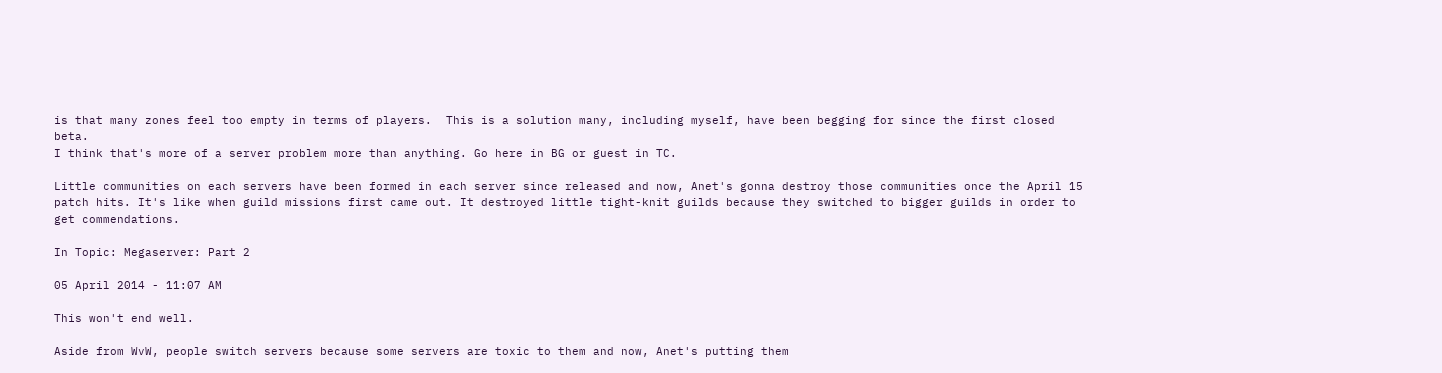is that many zones feel too empty in terms of players.  This is a solution many, including myself, have been begging for since the first closed beta.
I think that's more of a server problem more than anything. Go here in BG or guest in TC.

Little communities on each servers have been formed in each server since released and now, Anet's gonna destroy those communities once the April 15 patch hits. It's like when guild missions first came out. It destroyed little tight-knit guilds because they switched to bigger guilds in order to get commendations.

In Topic: Megaserver: Part 2

05 April 2014 - 11:07 AM

This won't end well.

Aside from WvW, people switch servers because some servers are toxic to them and now, Anet's putting them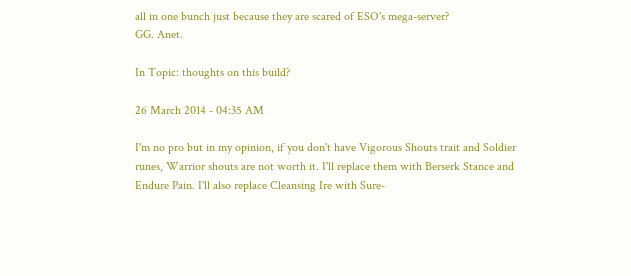all in one bunch just because they are scared of ESO's mega-server?
GG. Anet.

In Topic: thoughts on this build?

26 March 2014 - 04:35 AM

I'm no pro but in my opinion, if you don't have Vigorous Shouts trait and Soldier runes, Warrior shouts are not worth it. I'll replace them with Berserk Stance and Endure Pain. I'll also replace Cleansing Ire with Sure-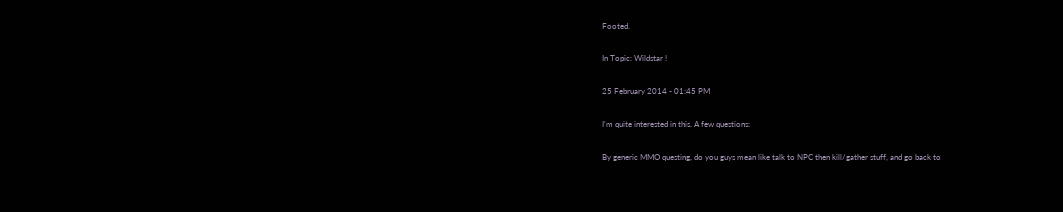Footed.

In Topic: Wildstar !

25 February 2014 - 01:45 PM

I'm quite interested in this. A few questions:

By generic MMO questing, do you guys mean like talk to NPC then kill/gather stuff, and go back to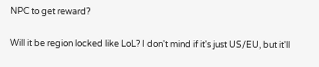NPC to get reward?

Will it be region locked like LoL? I don't mind if it's just US/EU, but it'll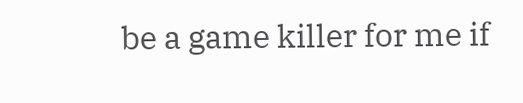be a game killer for me if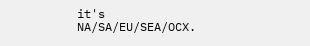it's NA/SA/EU/SEA/OCX.